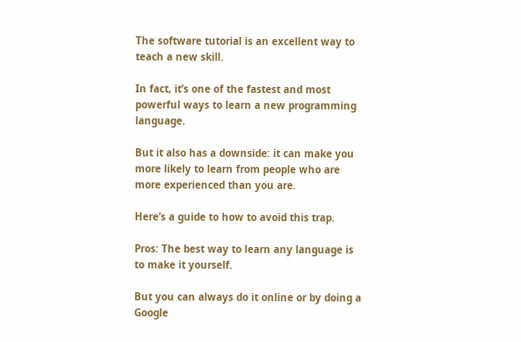The software tutorial is an excellent way to teach a new skill.

In fact, it’s one of the fastest and most powerful ways to learn a new programming language.

But it also has a downside: it can make you more likely to learn from people who are more experienced than you are.

Here’s a guide to how to avoid this trap.

Pros: The best way to learn any language is to make it yourself.

But you can always do it online or by doing a Google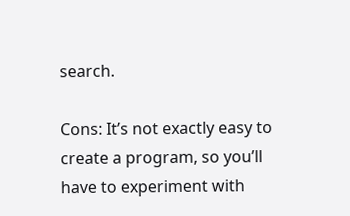search.

Cons: It’s not exactly easy to create a program, so you’ll have to experiment with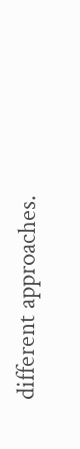different approaches.